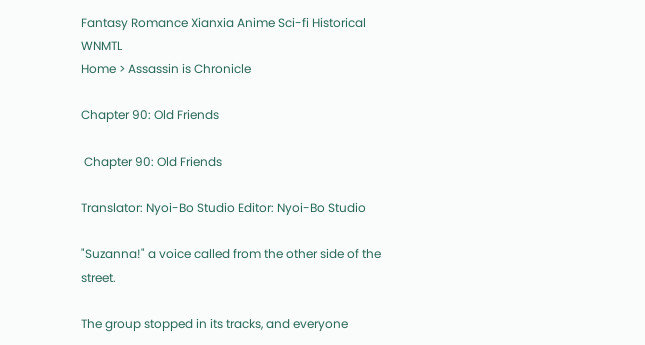Fantasy Romance Xianxia Anime Sci-fi Historical WNMTL
Home > Assassin is Chronicle

Chapter 90: Old Friends

 Chapter 90: Old Friends

Translator: Nyoi-Bo Studio Editor: Nyoi-Bo Studio

"Suzanna!" a voice called from the other side of the street.

The group stopped in its tracks, and everyone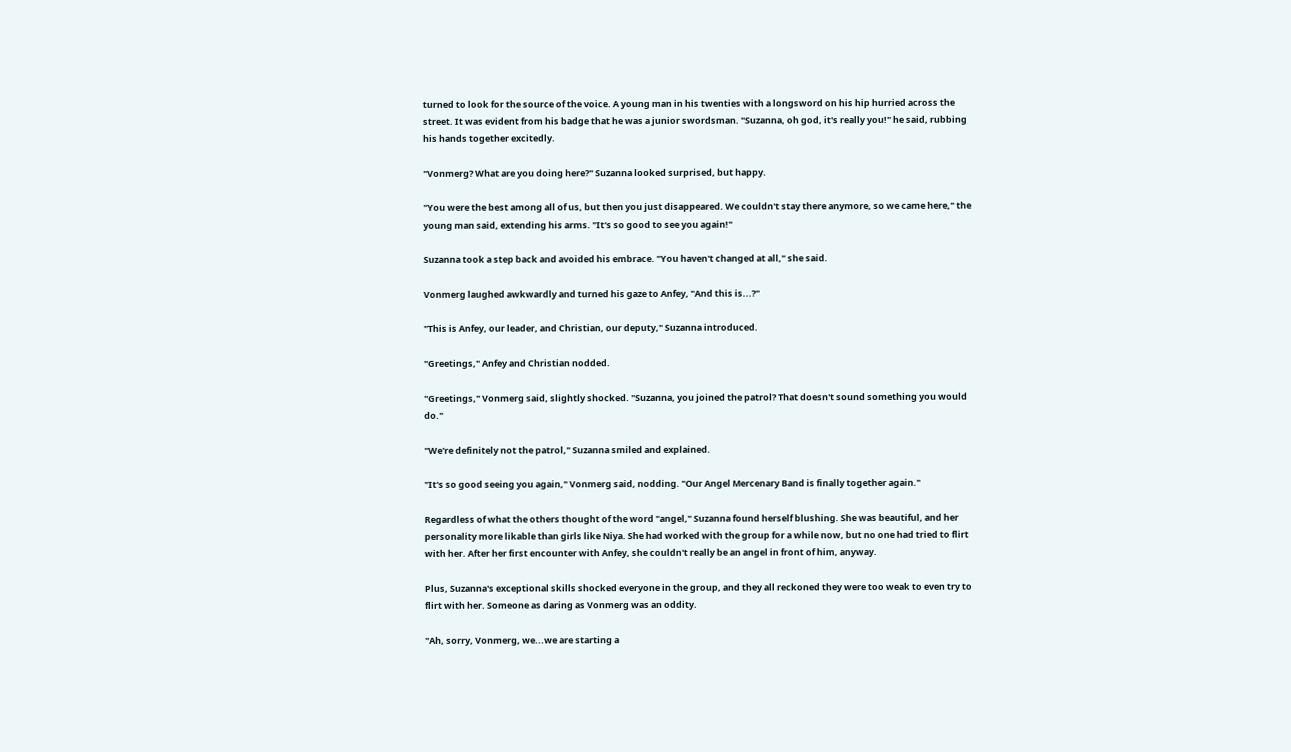turned to look for the source of the voice. A young man in his twenties with a longsword on his hip hurried across the street. It was evident from his badge that he was a junior swordsman. "Suzanna, oh god, it's really you!" he said, rubbing his hands together excitedly.

"Vonmerg? What are you doing here?" Suzanna looked surprised, but happy.

"You were the best among all of us, but then you just disappeared. We couldn't stay there anymore, so we came here," the young man said, extending his arms. "It's so good to see you again!"

Suzanna took a step back and avoided his embrace. "You haven't changed at all," she said.

Vonmerg laughed awkwardly and turned his gaze to Anfey, "And this is...?"

"This is Anfey, our leader, and Christian, our deputy," Suzanna introduced.

"Greetings," Anfey and Christian nodded.

"Greetings," Vonmerg said, slightly shocked. "Suzanna, you joined the patrol? That doesn't sound something you would do."

"We're definitely not the patrol," Suzanna smiled and explained.

"It's so good seeing you again," Vonmerg said, nodding. "Our Angel Mercenary Band is finally together again."

Regardless of what the others thought of the word "angel," Suzanna found herself blushing. She was beautiful, and her personality more likable than girls like Niya. She had worked with the group for a while now, but no one had tried to flirt with her. After her first encounter with Anfey, she couldn't really be an angel in front of him, anyway.

Plus, Suzanna's exceptional skills shocked everyone in the group, and they all reckoned they were too weak to even try to flirt with her. Someone as daring as Vonmerg was an oddity.

"Ah, sorry, Vonmerg, we...we are starting a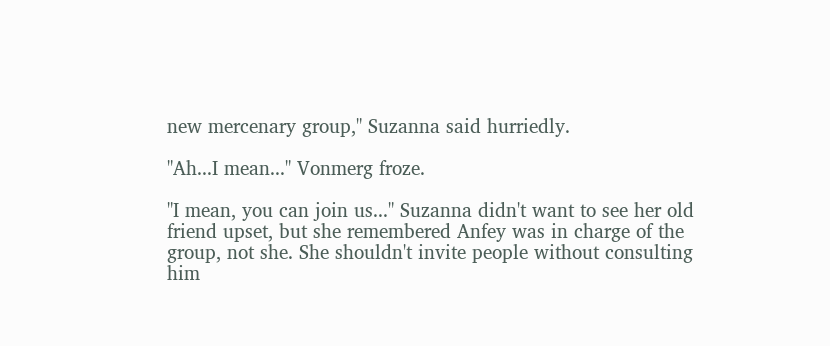new mercenary group," Suzanna said hurriedly.

"Ah...I mean..." Vonmerg froze.

"I mean, you can join us..." Suzanna didn't want to see her old friend upset, but she remembered Anfey was in charge of the group, not she. She shouldn't invite people without consulting him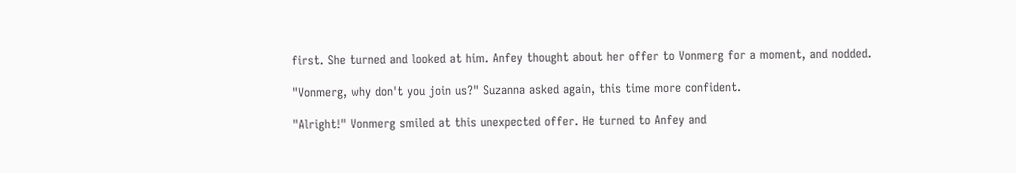first. She turned and looked at him. Anfey thought about her offer to Vonmerg for a moment, and nodded.

"Vonmerg, why don't you join us?" Suzanna asked again, this time more confident.

"Alright!" Vonmerg smiled at this unexpected offer. He turned to Anfey and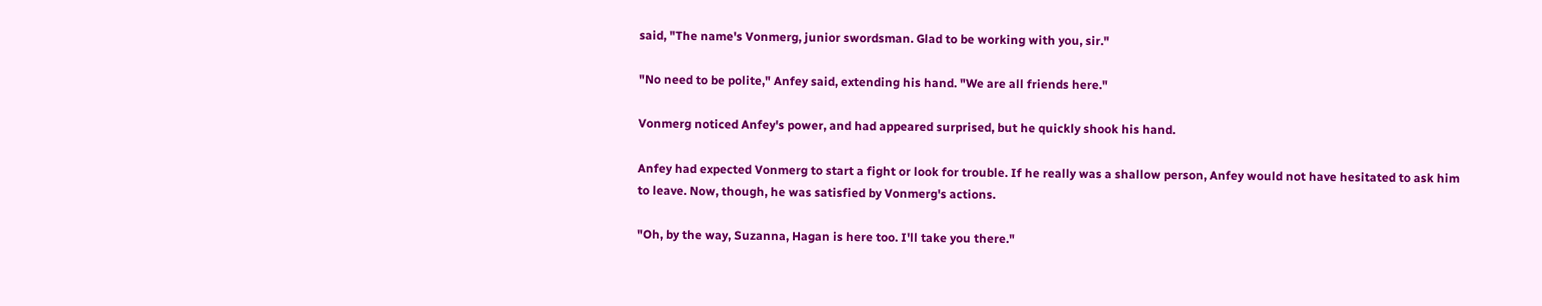said, "The name's Vonmerg, junior swordsman. Glad to be working with you, sir."

"No need to be polite," Anfey said, extending his hand. "We are all friends here."

Vonmerg noticed Anfey's power, and had appeared surprised, but he quickly shook his hand.

Anfey had expected Vonmerg to start a fight or look for trouble. If he really was a shallow person, Anfey would not have hesitated to ask him to leave. Now, though, he was satisfied by Vonmerg's actions.

"Oh, by the way, Suzanna, Hagan is here too. I'll take you there."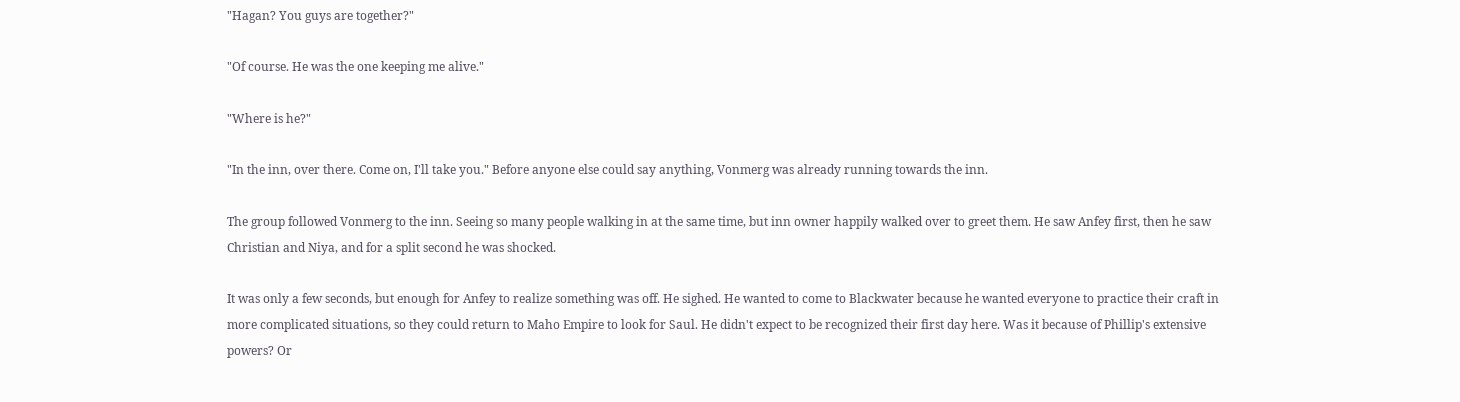"Hagan? You guys are together?"

"Of course. He was the one keeping me alive."

"Where is he?"

"In the inn, over there. Come on, I'll take you." Before anyone else could say anything, Vonmerg was already running towards the inn.

The group followed Vonmerg to the inn. Seeing so many people walking in at the same time, but inn owner happily walked over to greet them. He saw Anfey first, then he saw Christian and Niya, and for a split second he was shocked.

It was only a few seconds, but enough for Anfey to realize something was off. He sighed. He wanted to come to Blackwater because he wanted everyone to practice their craft in more complicated situations, so they could return to Maho Empire to look for Saul. He didn't expect to be recognized their first day here. Was it because of Phillip's extensive powers? Or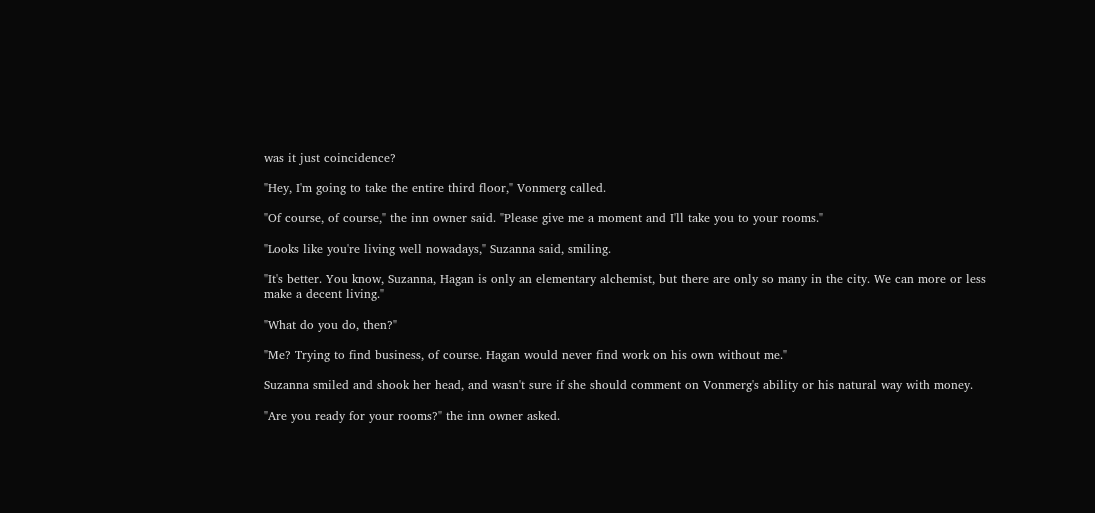was it just coincidence?

"Hey, I'm going to take the entire third floor," Vonmerg called.

"Of course, of course," the inn owner said. "Please give me a moment and I'll take you to your rooms."

"Looks like you're living well nowadays," Suzanna said, smiling.

"It's better. You know, Suzanna, Hagan is only an elementary alchemist, but there are only so many in the city. We can more or less make a decent living."

"What do you do, then?"

"Me? Trying to find business, of course. Hagan would never find work on his own without me."

Suzanna smiled and shook her head, and wasn't sure if she should comment on Vonmerg's ability or his natural way with money.

"Are you ready for your rooms?" the inn owner asked.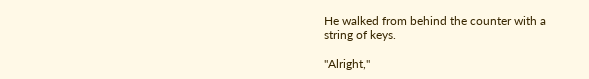He walked from behind the counter with a string of keys.

"Alright,"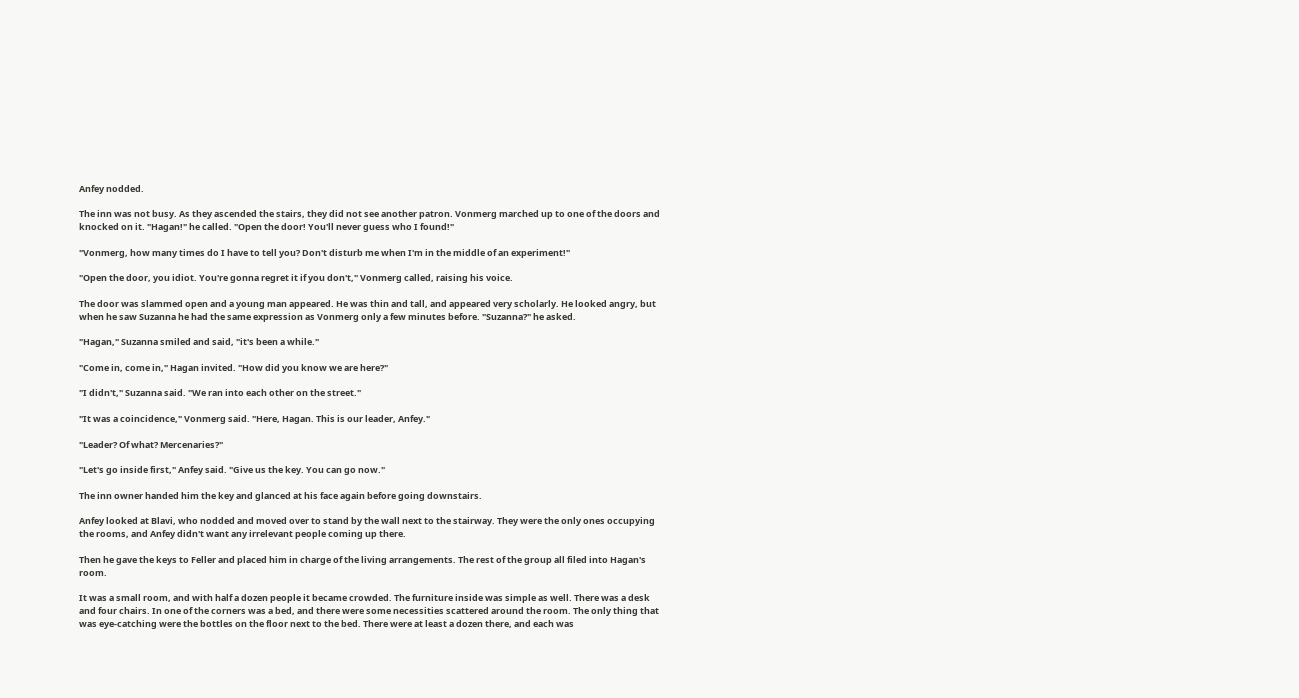Anfey nodded.

The inn was not busy. As they ascended the stairs, they did not see another patron. Vonmerg marched up to one of the doors and knocked on it. "Hagan!" he called. "Open the door! You'll never guess who I found!"

"Vonmerg, how many times do I have to tell you? Don't disturb me when I'm in the middle of an experiment!"

"Open the door, you idiot. You're gonna regret it if you don't," Vonmerg called, raising his voice.

The door was slammed open and a young man appeared. He was thin and tall, and appeared very scholarly. He looked angry, but when he saw Suzanna he had the same expression as Vonmerg only a few minutes before. "Suzanna?" he asked.

"Hagan," Suzanna smiled and said, "it's been a while."

"Come in, come in," Hagan invited. "How did you know we are here?"

"I didn't," Suzanna said. "We ran into each other on the street."

"It was a coincidence," Vonmerg said. "Here, Hagan. This is our leader, Anfey."

"Leader? Of what? Mercenaries?"

"Let's go inside first," Anfey said. "Give us the key. You can go now."

The inn owner handed him the key and glanced at his face again before going downstairs.

Anfey looked at Blavi, who nodded and moved over to stand by the wall next to the stairway. They were the only ones occupying the rooms, and Anfey didn't want any irrelevant people coming up there.

Then he gave the keys to Feller and placed him in charge of the living arrangements. The rest of the group all filed into Hagan's room.

It was a small room, and with half a dozen people it became crowded. The furniture inside was simple as well. There was a desk and four chairs. In one of the corners was a bed, and there were some necessities scattered around the room. The only thing that was eye-catching were the bottles on the floor next to the bed. There were at least a dozen there, and each was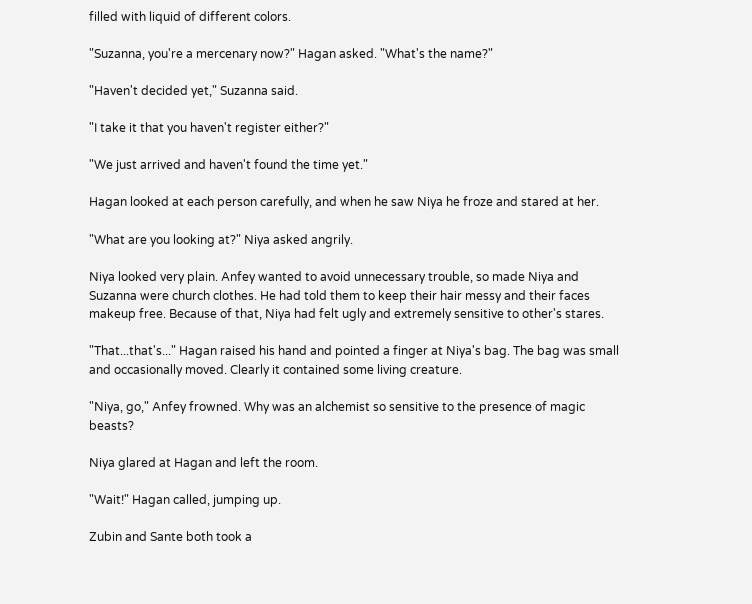filled with liquid of different colors.

"Suzanna, you're a mercenary now?" Hagan asked. "What's the name?"

"Haven't decided yet," Suzanna said.

"I take it that you haven't register either?"

"We just arrived and haven't found the time yet."

Hagan looked at each person carefully, and when he saw Niya he froze and stared at her.

"What are you looking at?" Niya asked angrily.

Niya looked very plain. Anfey wanted to avoid unnecessary trouble, so made Niya and Suzanna were church clothes. He had told them to keep their hair messy and their faces makeup free. Because of that, Niya had felt ugly and extremely sensitive to other's stares.

"That...that's..." Hagan raised his hand and pointed a finger at Niya's bag. The bag was small and occasionally moved. Clearly it contained some living creature.

"Niya, go," Anfey frowned. Why was an alchemist so sensitive to the presence of magic beasts?

Niya glared at Hagan and left the room.

"Wait!" Hagan called, jumping up.

Zubin and Sante both took a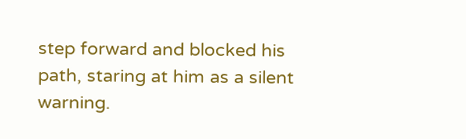step forward and blocked his path, staring at him as a silent warning.